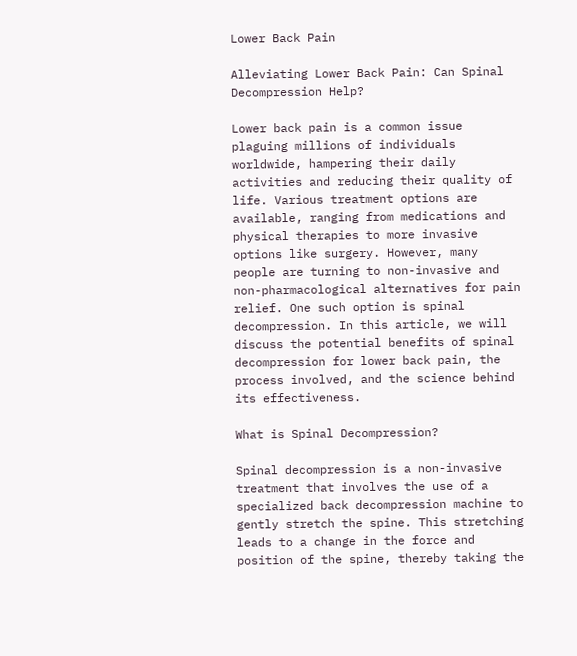Lower Back Pain

Alleviating Lower Back Pain: Can Spinal Decompression Help?

Lower back pain is a common issue plaguing millions of individuals worldwide, hampering their daily activities and reducing their quality of life. Various treatment options are available, ranging from medications and physical therapies to more invasive options like surgery. However, many people are turning to non-invasive and non-pharmacological alternatives for pain relief. One such option is spinal decompression. In this article, we will discuss the potential benefits of spinal decompression for lower back pain, the process involved, and the science behind its effectiveness.

What is Spinal Decompression?

Spinal decompression is a non-invasive treatment that involves the use of a specialized back decompression machine to gently stretch the spine. This stretching leads to a change in the force and position of the spine, thereby taking the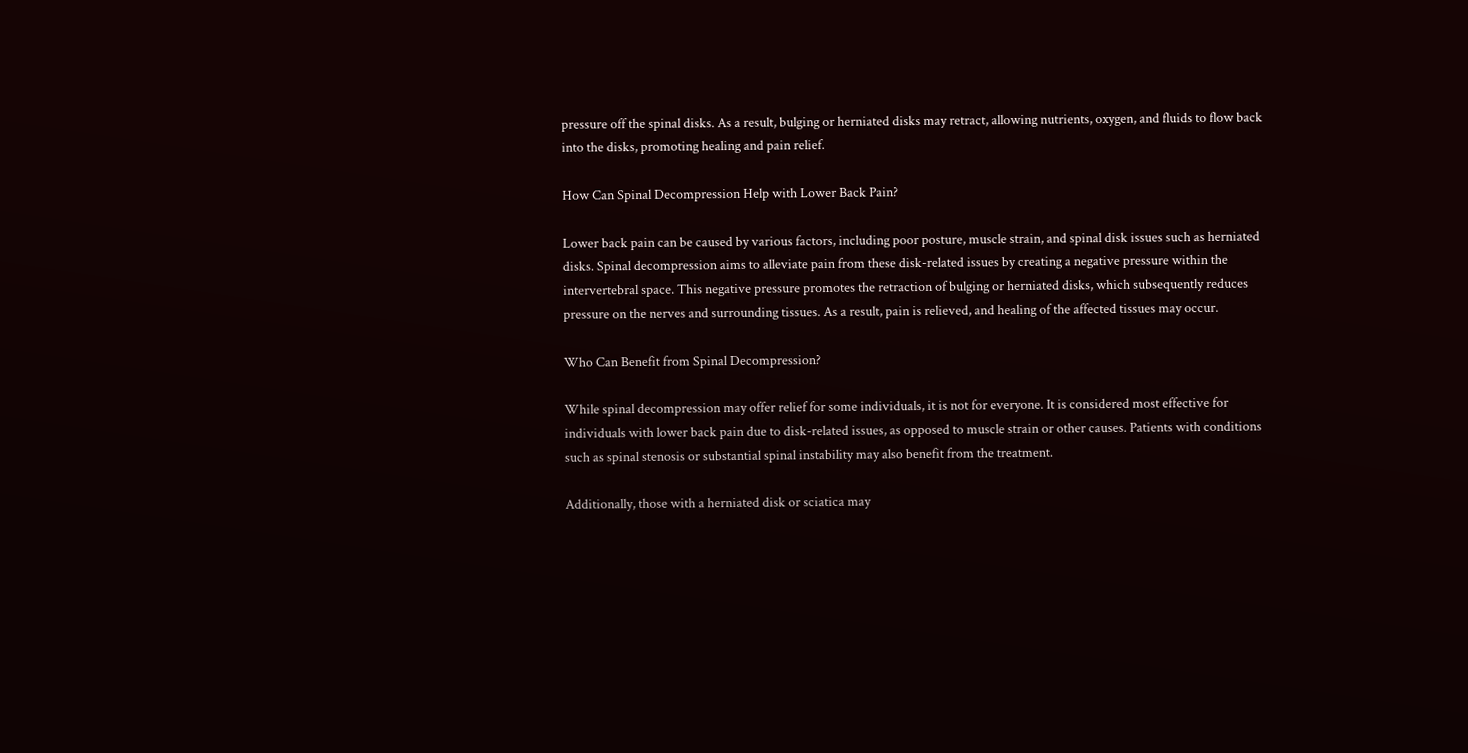pressure off the spinal disks. As a result, bulging or herniated disks may retract, allowing nutrients, oxygen, and fluids to flow back into the disks, promoting healing and pain relief.

How Can Spinal Decompression Help with Lower Back Pain?

Lower back pain can be caused by various factors, including poor posture, muscle strain, and spinal disk issues such as herniated disks. Spinal decompression aims to alleviate pain from these disk-related issues by creating a negative pressure within the intervertebral space. This negative pressure promotes the retraction of bulging or herniated disks, which subsequently reduces pressure on the nerves and surrounding tissues. As a result, pain is relieved, and healing of the affected tissues may occur.

Who Can Benefit from Spinal Decompression?

While spinal decompression may offer relief for some individuals, it is not for everyone. It is considered most effective for individuals with lower back pain due to disk-related issues, as opposed to muscle strain or other causes. Patients with conditions such as spinal stenosis or substantial spinal instability may also benefit from the treatment.

Additionally, those with a herniated disk or sciatica may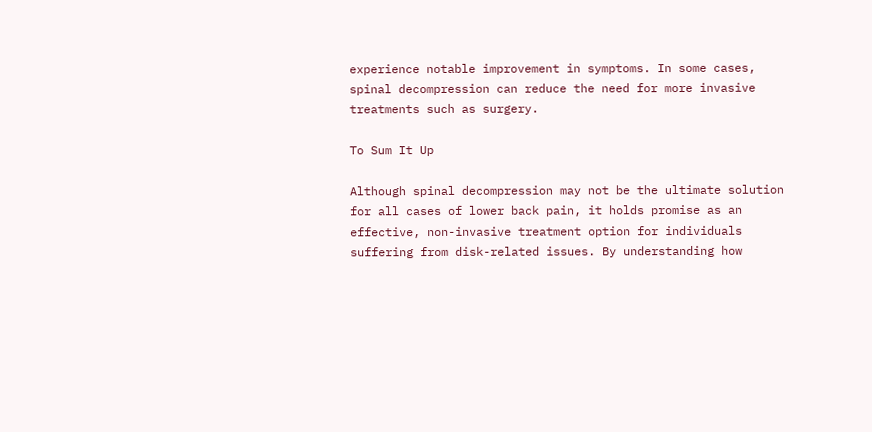experience notable improvement in symptoms. In some cases, spinal decompression can reduce the need for more invasive treatments such as surgery.

To Sum It Up

Although spinal decompression may not be the ultimate solution for all cases of lower back pain, it holds promise as an effective, non-invasive treatment option for individuals suffering from disk-related issues. By understanding how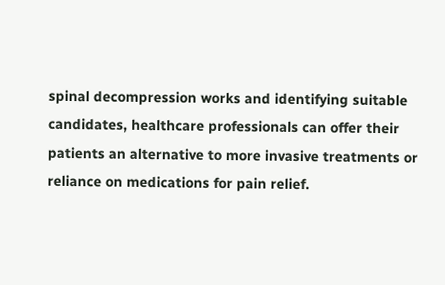spinal decompression works and identifying suitable candidates, healthcare professionals can offer their patients an alternative to more invasive treatments or reliance on medications for pain relief.